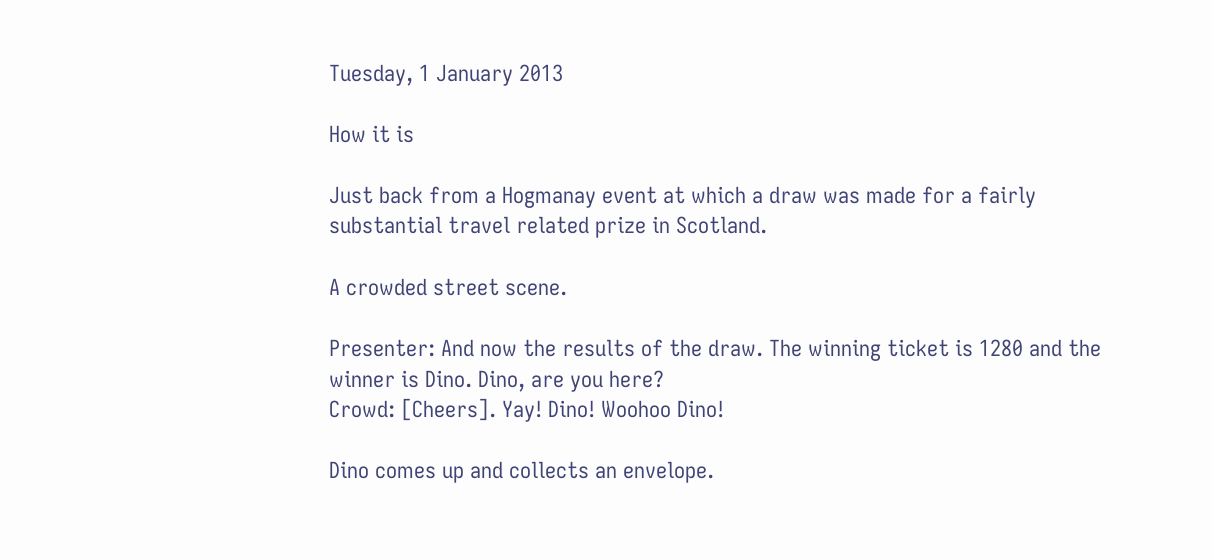Tuesday, 1 January 2013

How it is

Just back from a Hogmanay event at which a draw was made for a fairly substantial travel related prize in Scotland.

A crowded street scene.

Presenter: And now the results of the draw. The winning ticket is 1280 and the winner is Dino. Dino, are you here?
Crowd: [Cheers]. Yay! Dino! Woohoo Dino!

Dino comes up and collects an envelope.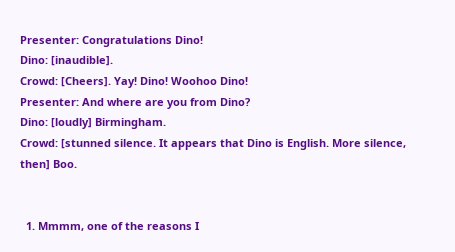Presenter: Congratulations Dino!
Dino: [inaudible].
Crowd: [Cheers]. Yay! Dino! Woohoo Dino!
Presenter: And where are you from Dino?
Dino: [loudly] Birmingham.
Crowd: [stunned silence. It appears that Dino is English. More silence, then] Boo.


  1. Mmmm, one of the reasons I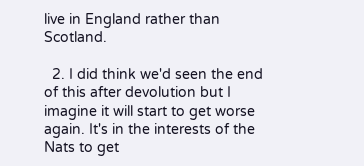live in England rather than Scotland.

  2. I did think we'd seen the end of this after devolution but I imagine it will start to get worse again. It's in the interests of the Nats to get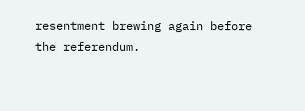resentment brewing again before the referendum.